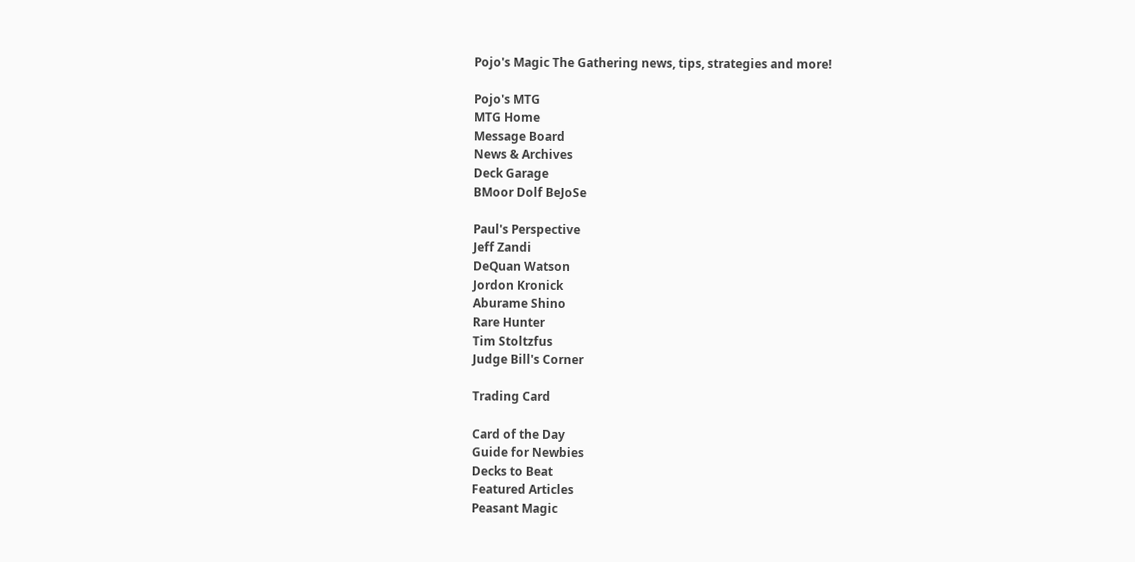Pojo's Magic The Gathering news, tips, strategies and more!

Pojo's MTG
MTG Home
Message Board
News & Archives
Deck Garage
BMoor Dolf BeJoSe

Paul's Perspective
Jeff Zandi
DeQuan Watson
Jordon Kronick
Aburame Shino
Rare Hunter
Tim Stoltzfus
Judge Bill's Corner

Trading Card

Card of the Day
Guide for Newbies
Decks to Beat
Featured Articles
Peasant Magic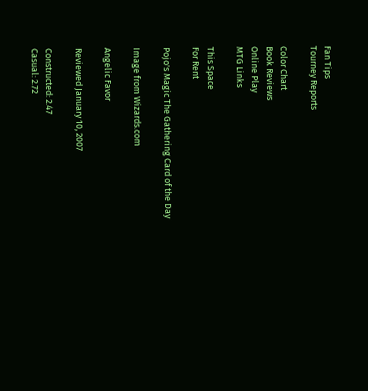Fan Tips
Tourney Reports

Color Chart
Book Reviews
Online Play
MTG Links

This Space
For Rent

Pojo's Magic The Gathering Card of the Day

Image from Wizards.com

Angelic Favor

Reviewed January 10, 2007

Constructed: 2.47
Casual: 2.72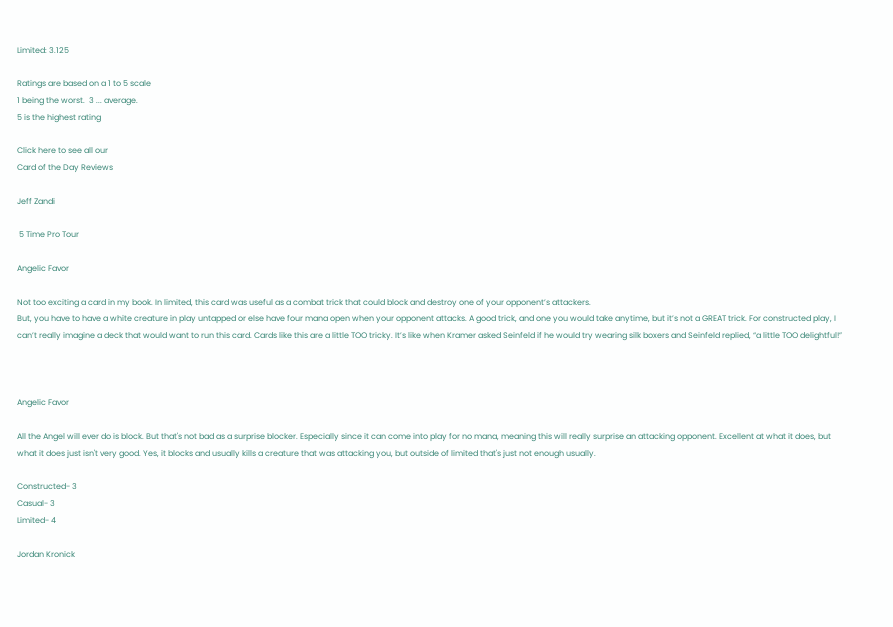Limited: 3.125

Ratings are based on a 1 to 5 scale
1 being the worst.  3 ... average.
5 is the highest rating

Click here to see all our
Card of the Day Reviews

Jeff Zandi

 5 Time Pro Tour

Angelic Favor

Not too exciting a card in my book. In limited, this card was useful as a combat trick that could block and destroy one of your opponent’s attackers.
But, you have to have a white creature in play untapped or else have four mana open when your opponent attacks. A good trick, and one you would take anytime, but it’s not a GREAT trick. For constructed play, I can’t really imagine a deck that would want to run this card. Cards like this are a little TOO tricky. It’s like when Kramer asked Seinfeld if he would try wearing silk boxers and Seinfeld replied, “a little TOO delightful!”



Angelic Favor

All the Angel will ever do is block. But that's not bad as a surprise blocker. Especially since it can come into play for no mana, meaning this will really surprise an attacking opponent. Excellent at what it does, but what it does just isn't very good. Yes, it blocks and usually kills a creature that was attacking you, but outside of limited that's just not enough usually.

Constructed- 3
Casual- 3
Limited- 4

Jordan Kronick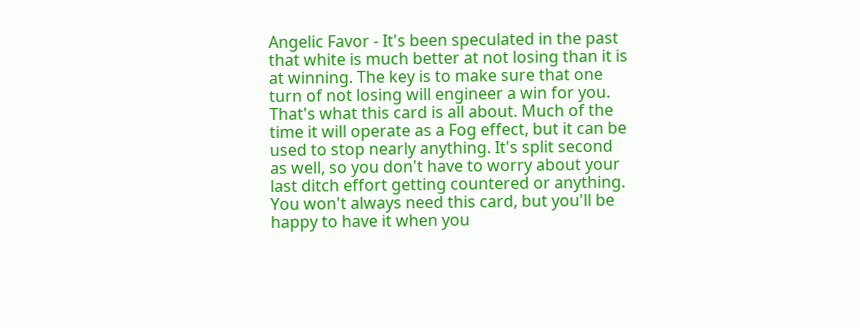Angelic Favor - It's been speculated in the past that white is much better at not losing than it is at winning. The key is to make sure that one turn of not losing will engineer a win for you. That's what this card is all about. Much of the time it will operate as a Fog effect, but it can be used to stop nearly anything. It's split second as well, so you don't have to worry about your last ditch effort getting countered or anything. You won't always need this card, but you'll be happy to have it when you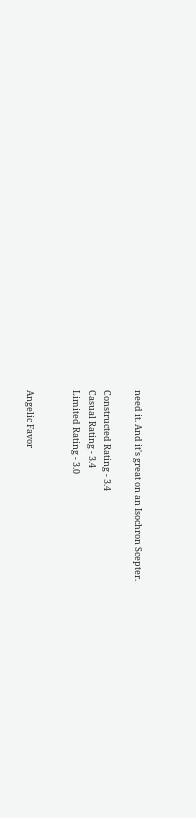need it. And it's great on an Isochron Scepter.

Constructed Rating - 3.4
Casual Rating - 3.4
Limited Rating - 3.0


Angelic Favor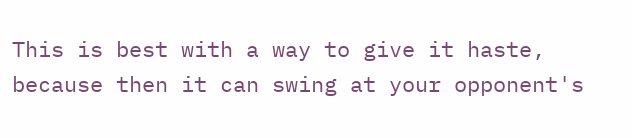This is best with a way to give it haste, because then it can swing at your opponent's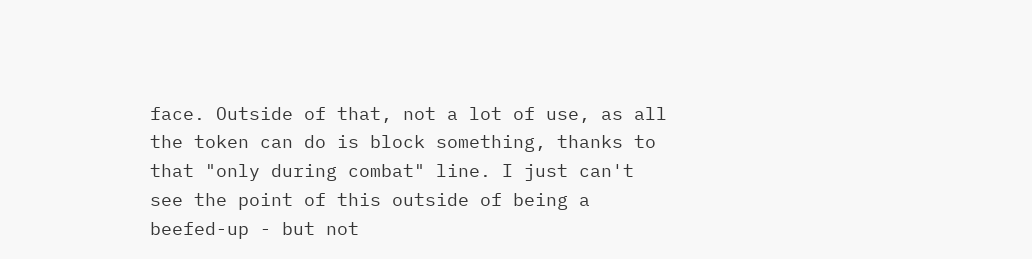face. Outside of that, not a lot of use, as all the token can do is block something, thanks to that "only during combat" line. I just can't see the point of this outside of being a beefed-up - but not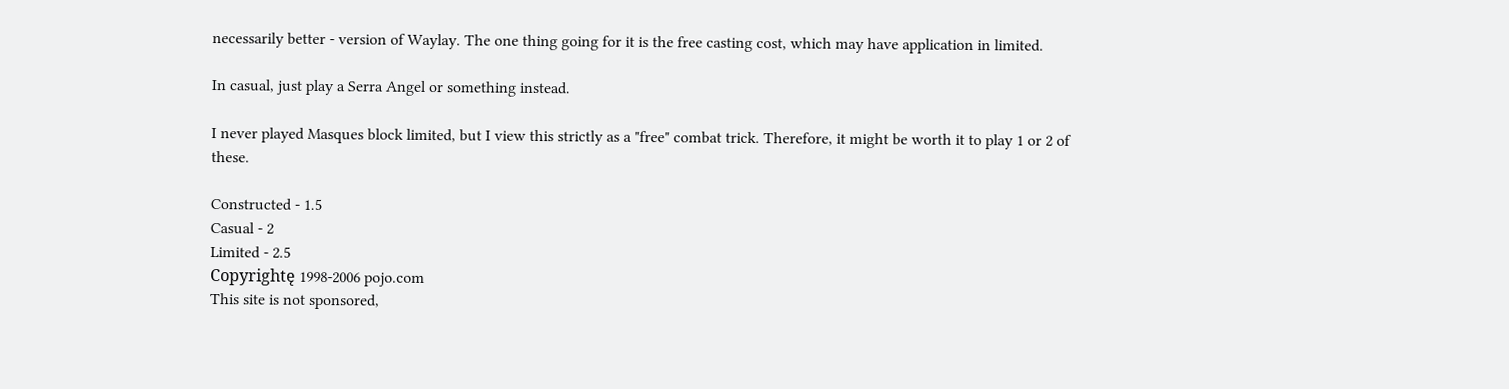necessarily better - version of Waylay. The one thing going for it is the free casting cost, which may have application in limited.

In casual, just play a Serra Angel or something instead.

I never played Masques block limited, but I view this strictly as a "free" combat trick. Therefore, it might be worth it to play 1 or 2 of these.

Constructed - 1.5
Casual - 2
Limited - 2.5
Copyrightę 1998-2006 pojo.com
This site is not sponsored,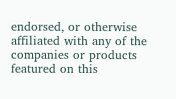endorsed, or otherwise affiliated with any of the companies or products featured on this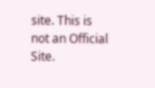site. This is not an Official Site.